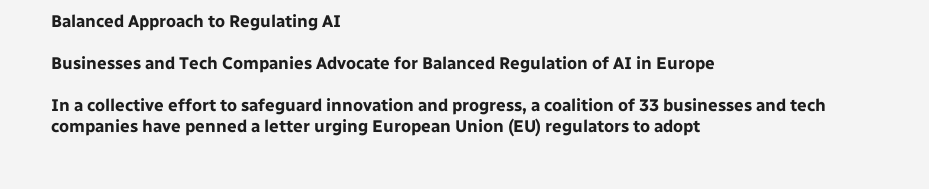Balanced Approach to Regulating AI

Businesses and Tech Companies Advocate for Balanced Regulation of AI in Europe

In a collective effort to safeguard innovation and progress, a coalition of 33 businesses and tech companies have penned a letter urging European Union (EU) regulators to adopt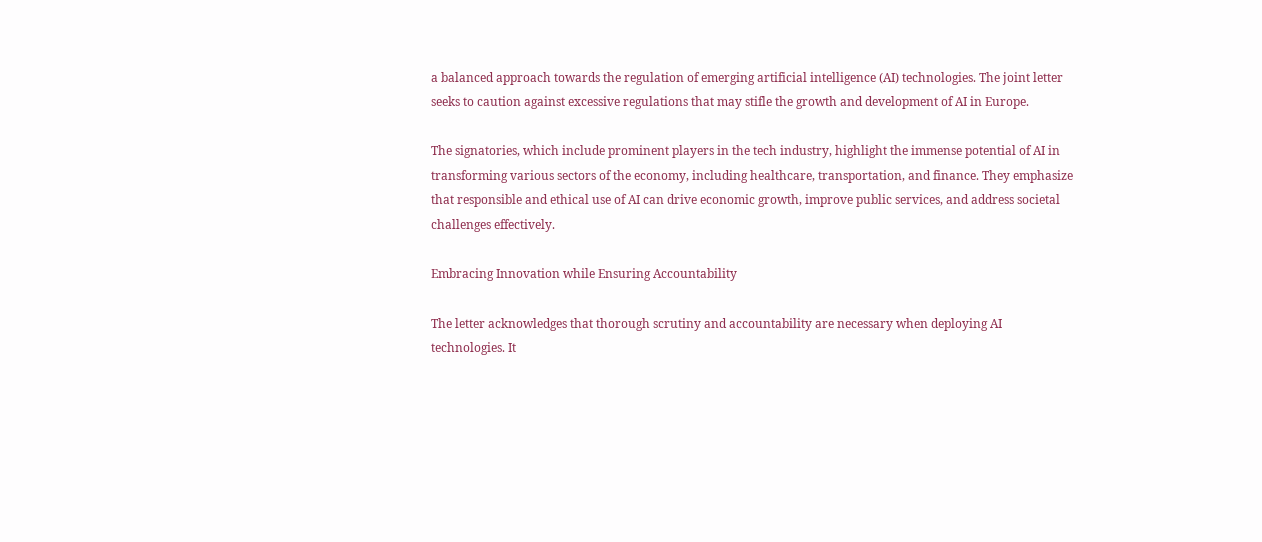a balanced approach towards the regulation of emerging artificial intelligence (AI) technologies. The joint letter seeks to caution against excessive regulations that may stifle the growth and development of AI in Europe.

The signatories, which include prominent players in the tech industry, highlight the immense potential of AI in transforming various sectors of the economy, including healthcare, transportation, and finance. They emphasize that responsible and ethical use of AI can drive economic growth, improve public services, and address societal challenges effectively.

Embracing Innovation while Ensuring Accountability

The letter acknowledges that thorough scrutiny and accountability are necessary when deploying AI technologies. It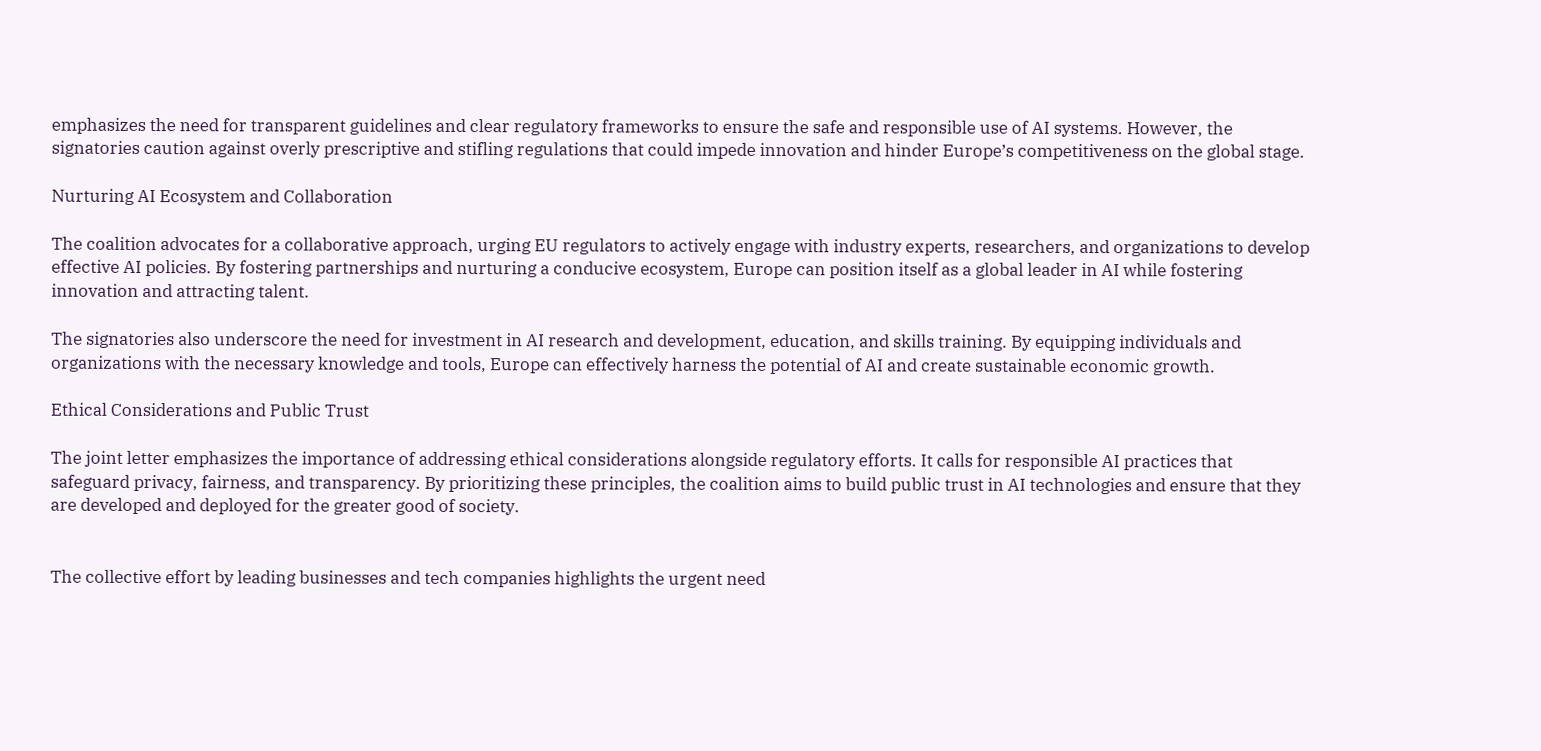emphasizes the need for transparent guidelines and clear regulatory frameworks to ensure the safe and responsible use of AI systems. However, the signatories caution against overly prescriptive and stifling regulations that could impede innovation and hinder Europe’s competitiveness on the global stage.

Nurturing AI Ecosystem and Collaboration

The coalition advocates for a collaborative approach, urging EU regulators to actively engage with industry experts, researchers, and organizations to develop effective AI policies. By fostering partnerships and nurturing a conducive ecosystem, Europe can position itself as a global leader in AI while fostering innovation and attracting talent.

The signatories also underscore the need for investment in AI research and development, education, and skills training. By equipping individuals and organizations with the necessary knowledge and tools, Europe can effectively harness the potential of AI and create sustainable economic growth.

Ethical Considerations and Public Trust

The joint letter emphasizes the importance of addressing ethical considerations alongside regulatory efforts. It calls for responsible AI practices that safeguard privacy, fairness, and transparency. By prioritizing these principles, the coalition aims to build public trust in AI technologies and ensure that they are developed and deployed for the greater good of society.


The collective effort by leading businesses and tech companies highlights the urgent need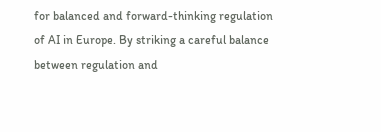for balanced and forward-thinking regulation of AI in Europe. By striking a careful balance between regulation and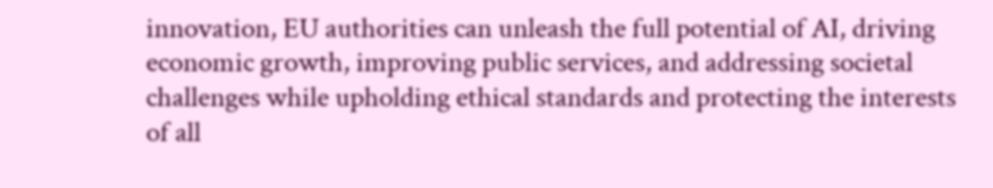innovation, EU authorities can unleash the full potential of AI, driving economic growth, improving public services, and addressing societal challenges while upholding ethical standards and protecting the interests of all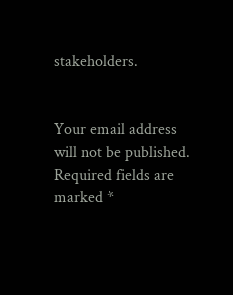stakeholders.


Your email address will not be published. Required fields are marked *